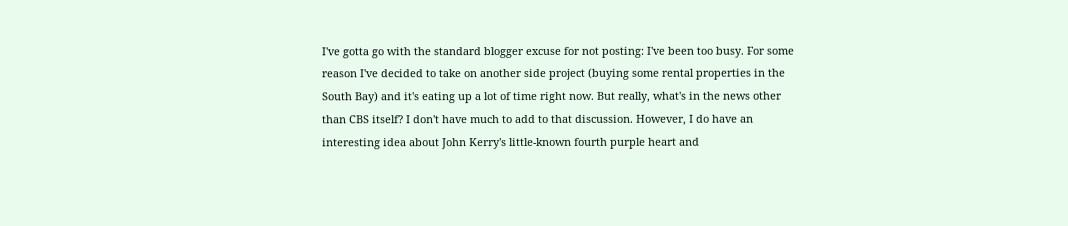I've gotta go with the standard blogger excuse for not posting: I've been too busy. For some reason I've decided to take on another side project (buying some rental properties in the South Bay) and it's eating up a lot of time right now. But really, what's in the news other than CBS itself? I don't have much to add to that discussion. However, I do have an interesting idea about John Kerry's little-known fourth purple heart and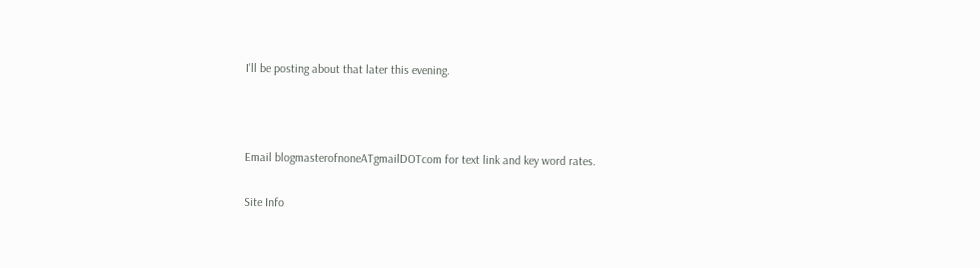I'll be posting about that later this evening.



Email blogmasterofnoneATgmailDOTcom for text link and key word rates.

Site Info